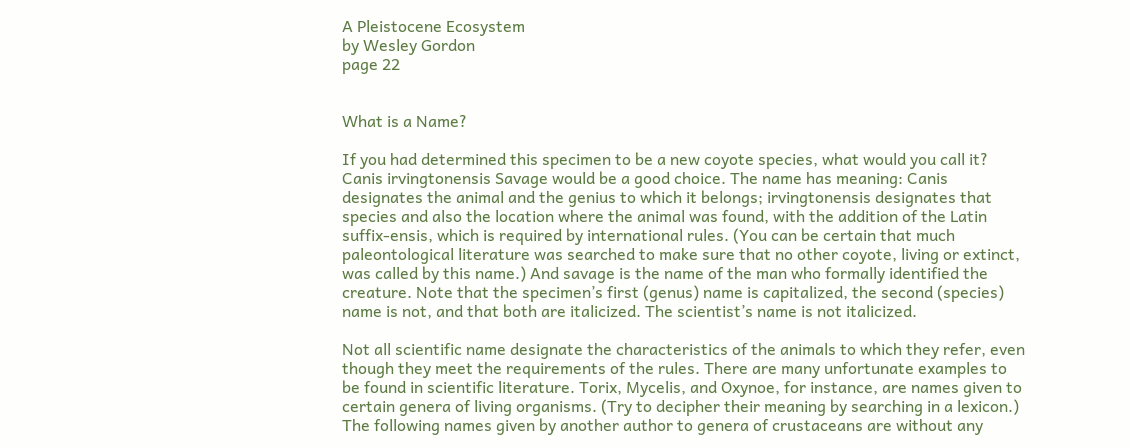A Pleistocene Ecosystem
by Wesley Gordon
page 22


What is a Name?

If you had determined this specimen to be a new coyote species, what would you call it? Canis irvingtonensis Savage would be a good choice. The name has meaning: Canis designates the animal and the genius to which it belongs; irvingtonensis designates that species and also the location where the animal was found, with the addition of the Latin suffix-ensis, which is required by international rules. (You can be certain that much paleontological literature was searched to make sure that no other coyote, living or extinct, was called by this name.) And savage is the name of the man who formally identified the creature. Note that the specimen’s first (genus) name is capitalized, the second (species) name is not, and that both are italicized. The scientist’s name is not italicized.

Not all scientific name designate the characteristics of the animals to which they refer, even though they meet the requirements of the rules. There are many unfortunate examples to be found in scientific literature. Torix, Mycelis, and Oxynoe, for instance, are names given to certain genera of living organisms. (Try to decipher their meaning by searching in a lexicon.) The following names given by another author to genera of crustaceans are without any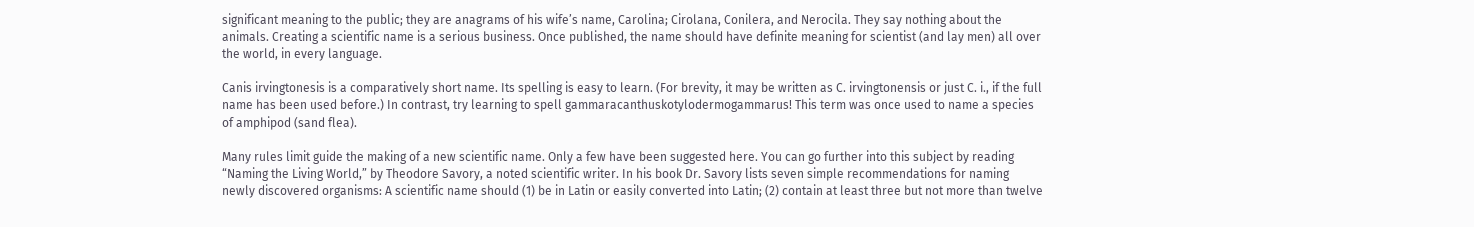significant meaning to the public; they are anagrams of his wife’s name, Carolina; Cirolana, Conilera, and Nerocila. They say nothing about the animals. Creating a scientific name is a serious business. Once published, the name should have definite meaning for scientist (and lay men) all over the world, in every language.

Canis irvingtonesis is a comparatively short name. Its spelling is easy to learn. (For brevity, it may be written as C. irvingtonensis or just C. i., if the full name has been used before.) In contrast, try learning to spell gammaracanthuskotylodermogammarus! This term was once used to name a species of amphipod (sand flea).

Many rules limit guide the making of a new scientific name. Only a few have been suggested here. You can go further into this subject by reading “Naming the Living World,” by Theodore Savory, a noted scientific writer. In his book Dr. Savory lists seven simple recommendations for naming newly discovered organisms: A scientific name should (1) be in Latin or easily converted into Latin; (2) contain at least three but not more than twelve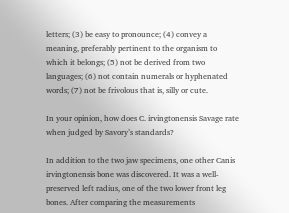letters; (3) be easy to pronounce; (4) convey a meaning, preferably pertinent to the organism to which it belongs; (5) not be derived from two languages; (6) not contain numerals or hyphenated words; (7) not be frivolous that is, silly or cute.

In your opinion, how does C. irvingtonensis Savage rate when judged by Savory’s standards?

In addition to the two jaw specimens, one other Canis irvingtonensis bone was discovered. It was a well-preserved left radius, one of the two lower front leg bones. After comparing the measurements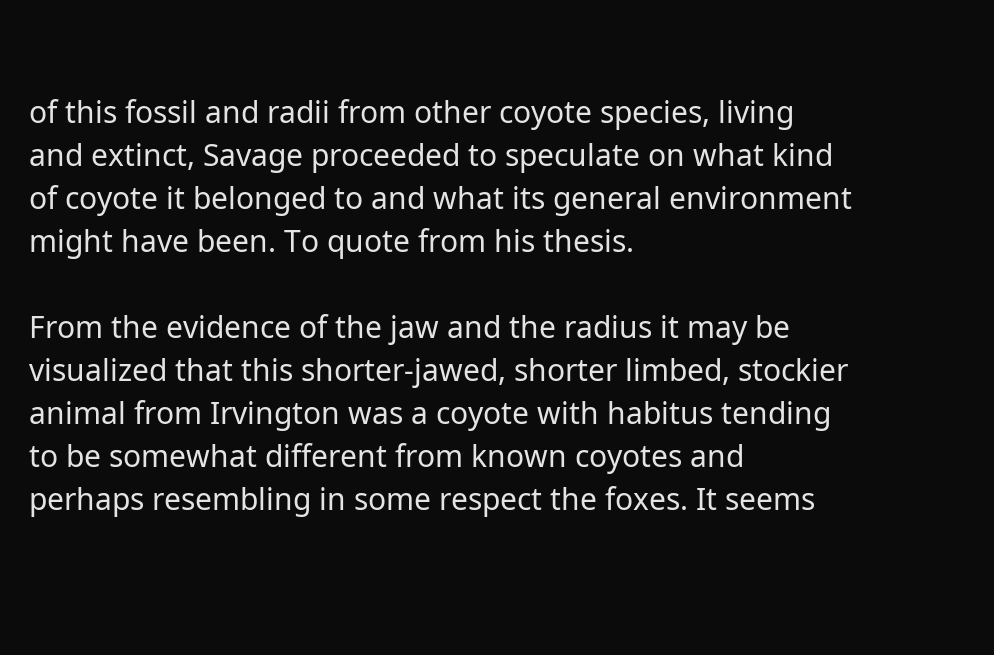of this fossil and radii from other coyote species, living and extinct, Savage proceeded to speculate on what kind of coyote it belonged to and what its general environment might have been. To quote from his thesis.

From the evidence of the jaw and the radius it may be visualized that this shorter-jawed, shorter limbed, stockier animal from Irvington was a coyote with habitus tending to be somewhat different from known coyotes and perhaps resembling in some respect the foxes. It seems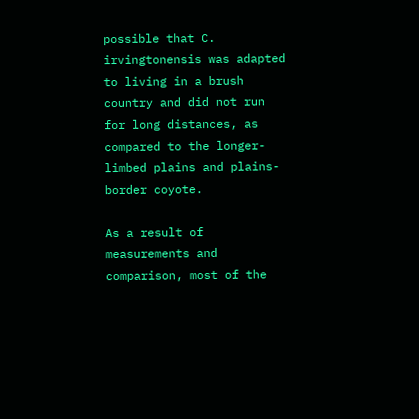possible that C. irvingtonensis was adapted to living in a brush country and did not run for long distances, as compared to the longer-limbed plains and plains-border coyote.

As a result of measurements and comparison, most of the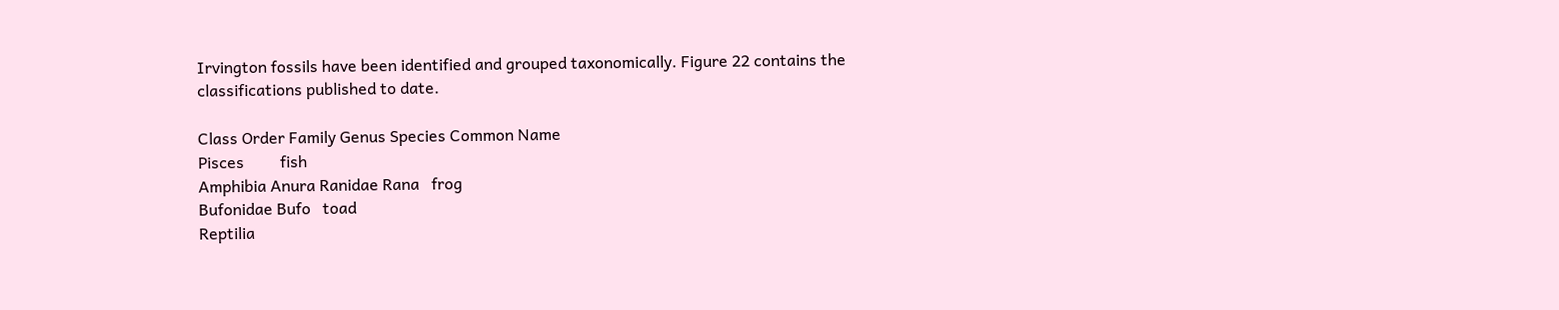Irvington fossils have been identified and grouped taxonomically. Figure 22 contains the classifications published to date.

Class Order Family Genus Species Common Name
Pisces         fish
Amphibia Anura Ranidae Rana   frog
Bufonidae Bufo   toad
Reptilia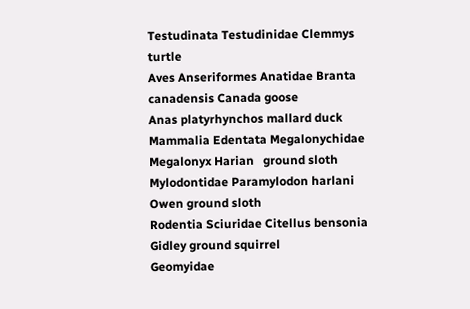Testudinata Testudinidae Clemmys   turtle
Aves Anseriformes Anatidae Branta canadensis Canada goose
Anas platyrhynchos mallard duck
Mammalia Edentata Megalonychidae Megalonyx Harian   ground sloth
Mylodontidae Paramylodon harlani Owen ground sloth
Rodentia Sciuridae Citellus bensonia Gidley ground squirrel
Geomyidae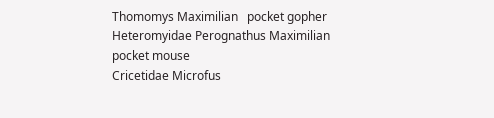Thomomys Maximilian   pocket gopher
Heteromyidae Perognathus Maximilian   pocket mouse
Cricetidae Microfus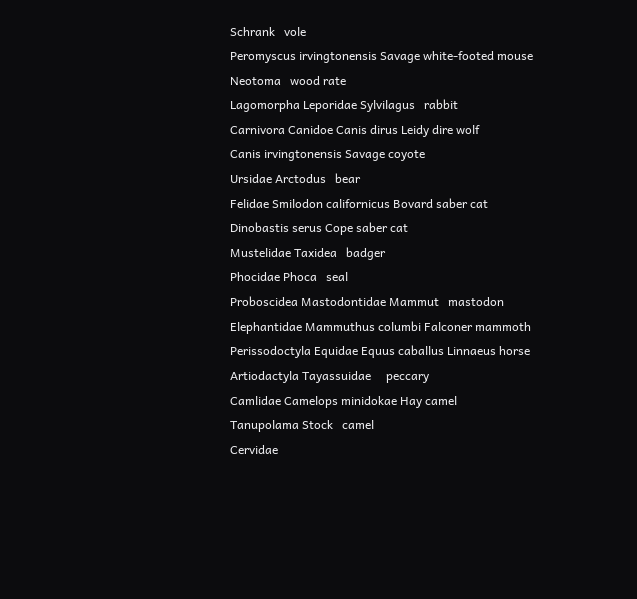Schrank   vole
Peromyscus irvingtonensis Savage white-footed mouse
Neotoma   wood rate
Lagomorpha Leporidae Sylvilagus   rabbit
Carnivora Canidoe Canis dirus Leidy dire wolf
Canis irvingtonensis Savage coyote
Ursidae Arctodus   bear
Felidae Smilodon californicus Bovard saber cat
Dinobastis serus Cope saber cat
Mustelidae Taxidea   badger
Phocidae Phoca   seal
Proboscidea Mastodontidae Mammut   mastodon
Elephantidae Mammuthus columbi Falconer mammoth
Perissodoctyla Equidae Equus caballus Linnaeus horse
Artiodactyla Tayassuidae     peccary
Camlidae Camelops minidokae Hay camel
Tanupolama Stock   camel
Cervidae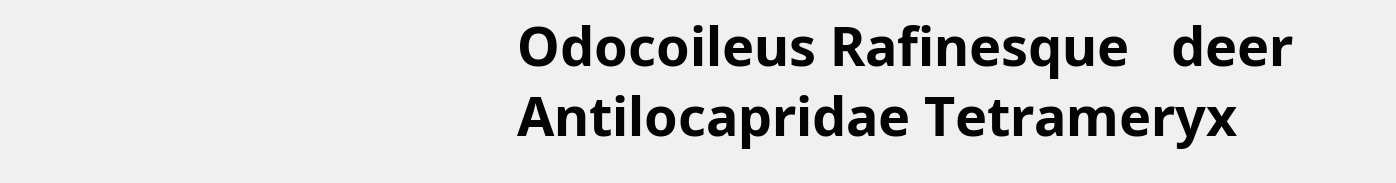Odocoileus Rafinesque   deer
Antilocapridae Tetrameryx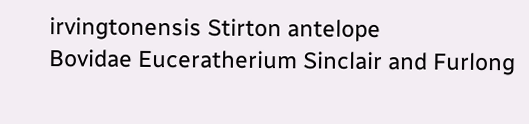irvingtonensis Stirton antelope
Bovidae Euceratherium Sinclair and Furlong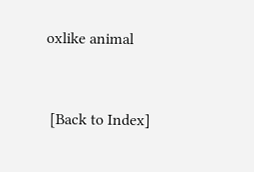oxlike animal


 [Back to Index]